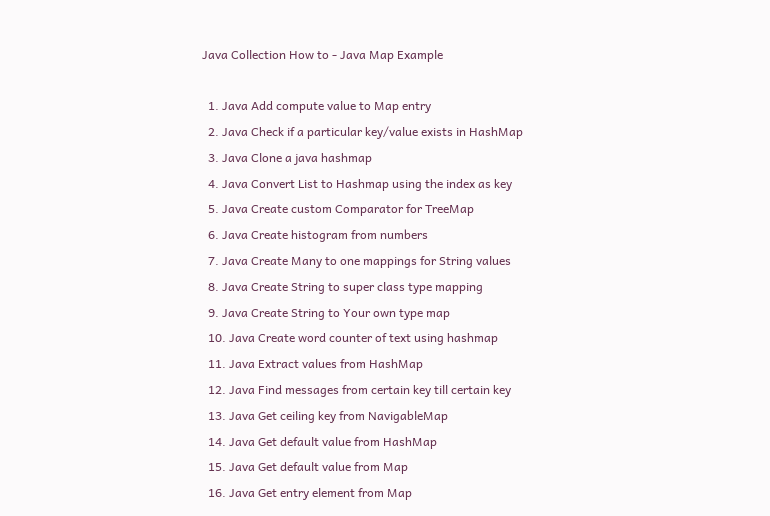Java Collection How to - Java Map Example

  1. Java Add compute value to Map entry
  2. Java Check if a particular key/value exists in HashMap
  3. Java Clone a java hashmap
  4. Java Convert List to Hashmap using the index as key
  5. Java Create custom Comparator for TreeMap
  6. Java Create histogram from numbers
  7. Java Create Many to one mappings for String values
  8. Java Create String to super class type mapping
  9. Java Create String to Your own type map
  10. Java Create word counter of text using hashmap
  11. Java Extract values from HashMap
  12. Java Find messages from certain key till certain key
  13. Java Get ceiling key from NavigableMap
  14. Java Get default value from HashMap
  15. Java Get default value from Map
  16. Java Get entry element from Map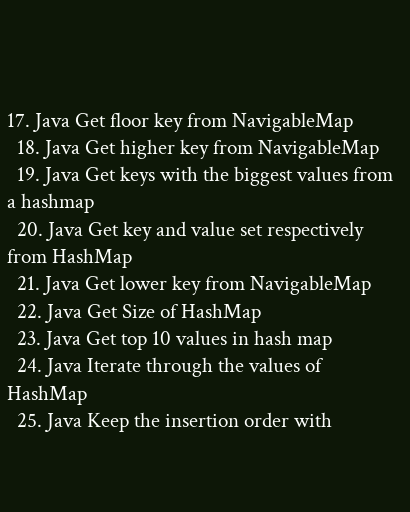17. Java Get floor key from NavigableMap
  18. Java Get higher key from NavigableMap
  19. Java Get keys with the biggest values from a hashmap
  20. Java Get key and value set respectively from HashMap
  21. Java Get lower key from NavigableMap
  22. Java Get Size of HashMap
  23. Java Get top 10 values in hash map
  24. Java Iterate through the values of HashMap
  25. Java Keep the insertion order with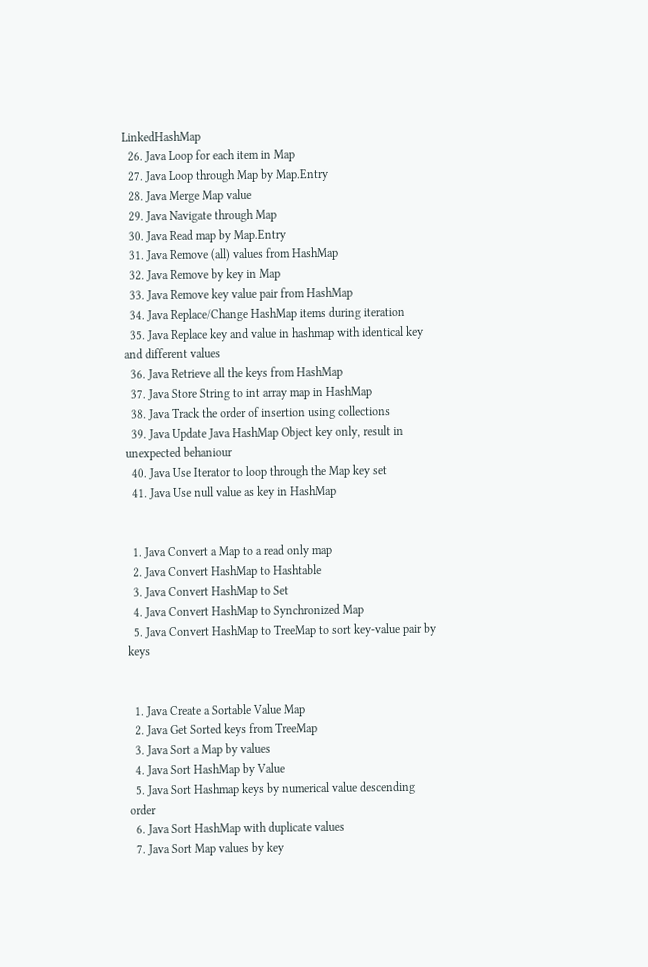LinkedHashMap
  26. Java Loop for each item in Map
  27. Java Loop through Map by Map.Entry
  28. Java Merge Map value
  29. Java Navigate through Map
  30. Java Read map by Map.Entry
  31. Java Remove (all) values from HashMap
  32. Java Remove by key in Map
  33. Java Remove key value pair from HashMap
  34. Java Replace/Change HashMap items during iteration
  35. Java Replace key and value in hashmap with identical key and different values
  36. Java Retrieve all the keys from HashMap
  37. Java Store String to int array map in HashMap
  38. Java Track the order of insertion using collections
  39. Java Update Java HashMap Object key only, result in unexpected behaniour
  40. Java Use Iterator to loop through the Map key set
  41. Java Use null value as key in HashMap


  1. Java Convert a Map to a read only map
  2. Java Convert HashMap to Hashtable
  3. Java Convert HashMap to Set
  4. Java Convert HashMap to Synchronized Map
  5. Java Convert HashMap to TreeMap to sort key-value pair by keys


  1. Java Create a Sortable Value Map
  2. Java Get Sorted keys from TreeMap
  3. Java Sort a Map by values
  4. Java Sort HashMap by Value
  5. Java Sort Hashmap keys by numerical value descending order
  6. Java Sort HashMap with duplicate values
  7. Java Sort Map values by key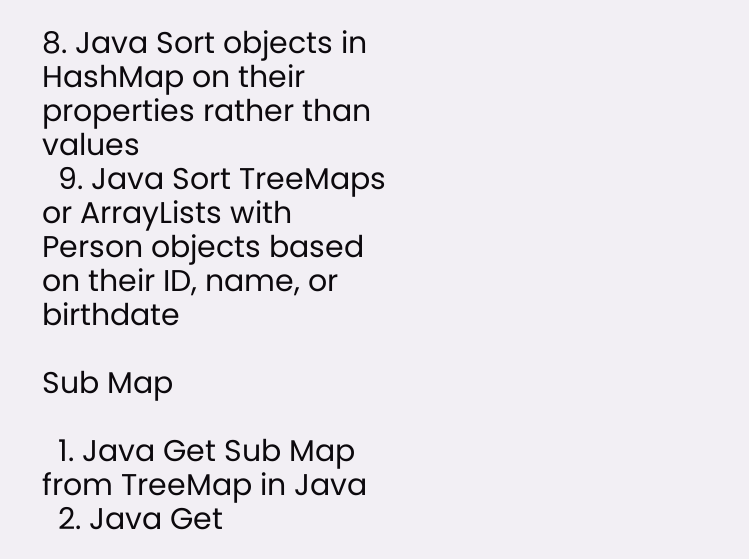8. Java Sort objects in HashMap on their properties rather than values
  9. Java Sort TreeMaps or ArrayLists with Person objects based on their ID, name, or birthdate

Sub Map

  1. Java Get Sub Map from TreeMap in Java
  2. Java Get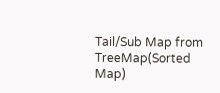Tail/Sub Map from TreeMap(Sorted Map)